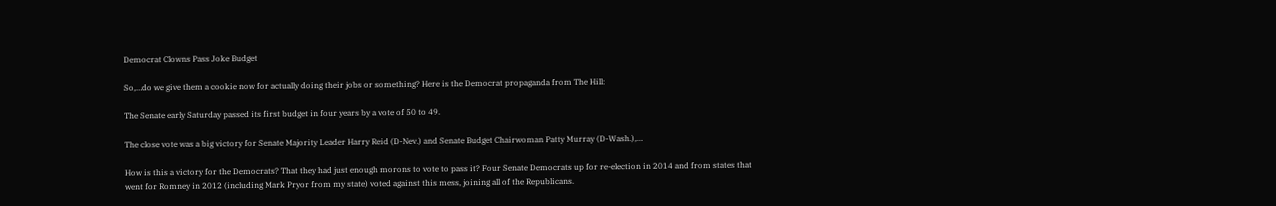Democrat Clowns Pass Joke Budget

So,…do we give them a cookie now for actually doing their jobs or something? Here is the Democrat propaganda from The Hill:

The Senate early Saturday passed its first budget in four years by a vote of 50 to 49.

The close vote was a big victory for Senate Majority Leader Harry Reid (D-Nev.) and Senate Budget Chairwoman Patty Murray (D-Wash.),…

How is this a victory for the Democrats? That they had just enough morons to vote to pass it? Four Senate Democrats up for re-election in 2014 and from states that went for Romney in 2012 (including Mark Pryor from my state) voted against this mess, joining all of the Republicans.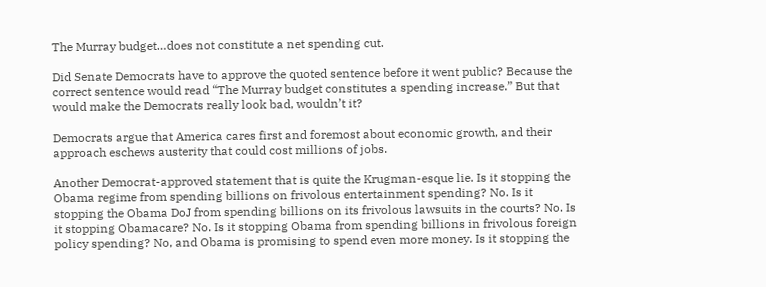The Murray budget…does not constitute a net spending cut.

Did Senate Democrats have to approve the quoted sentence before it went public? Because the correct sentence would read “The Murray budget constitutes a spending increase.” But that would make the Democrats really look bad, wouldn’t it?

Democrats argue that America cares first and foremost about economic growth, and their approach eschews austerity that could cost millions of jobs.

Another Democrat-approved statement that is quite the Krugman-esque lie. Is it stopping the Obama regime from spending billions on frivolous entertainment spending? No. Is it stopping the Obama DoJ from spending billions on its frivolous lawsuits in the courts? No. Is it stopping Obamacare? No. Is it stopping Obama from spending billions in frivolous foreign policy spending? No, and Obama is promising to spend even more money. Is it stopping the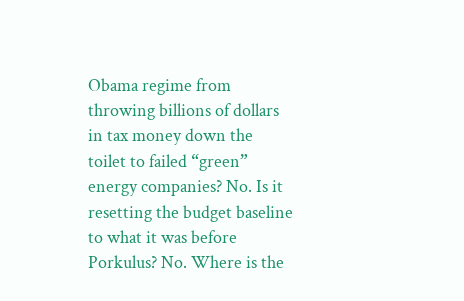Obama regime from throwing billions of dollars in tax money down the toilet to failed “green” energy companies? No. Is it resetting the budget baseline to what it was before Porkulus? No. Where is the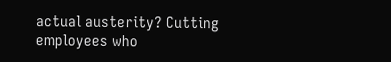actual austerity? Cutting employees who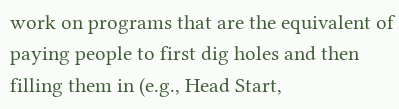work on programs that are the equivalent of paying people to first dig holes and then filling them in (e.g., Head Start,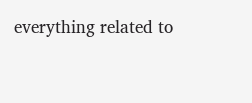everything related to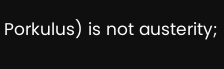Porkulus) is not austerity;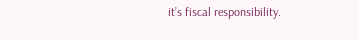it’s fiscal responsibility.